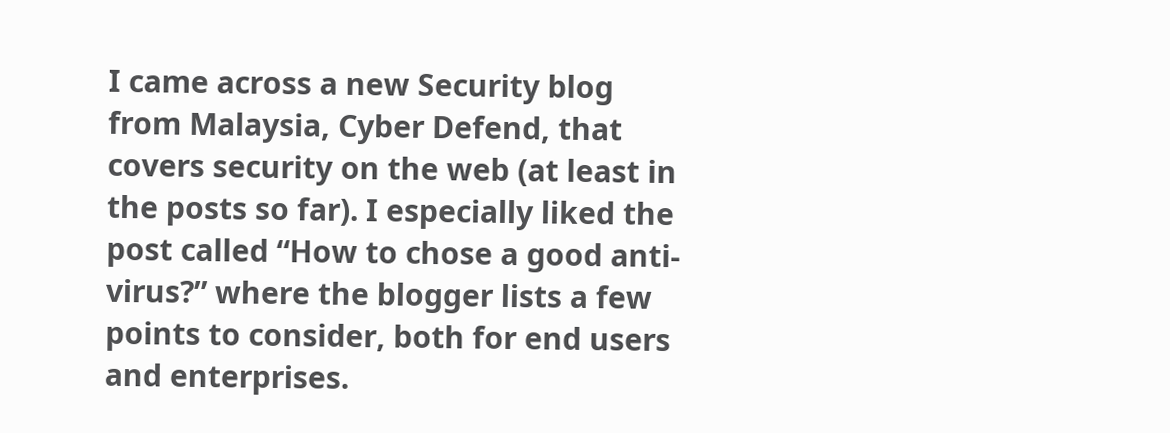I came across a new Security blog from Malaysia, Cyber Defend, that covers security on the web (at least in the posts so far). I especially liked the post called “How to chose a good anti-virus?” where the blogger lists a few points to consider, both for end users and enterprises.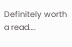Definitely worth a read….